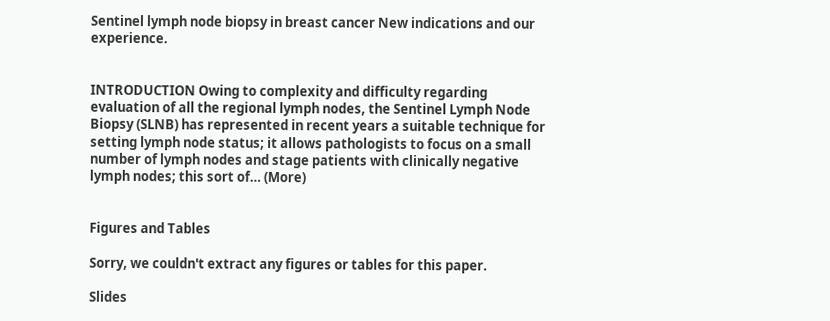Sentinel lymph node biopsy in breast cancer New indications and our experience.


INTRODUCTION Owing to complexity and difficulty regarding evaluation of all the regional lymph nodes, the Sentinel Lymph Node Biopsy (SLNB) has represented in recent years a suitable technique for setting lymph node status; it allows pathologists to focus on a small number of lymph nodes and stage patients with clinically negative lymph nodes; this sort of… (More)


Figures and Tables

Sorry, we couldn't extract any figures or tables for this paper.

Slides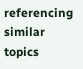referencing similar topics